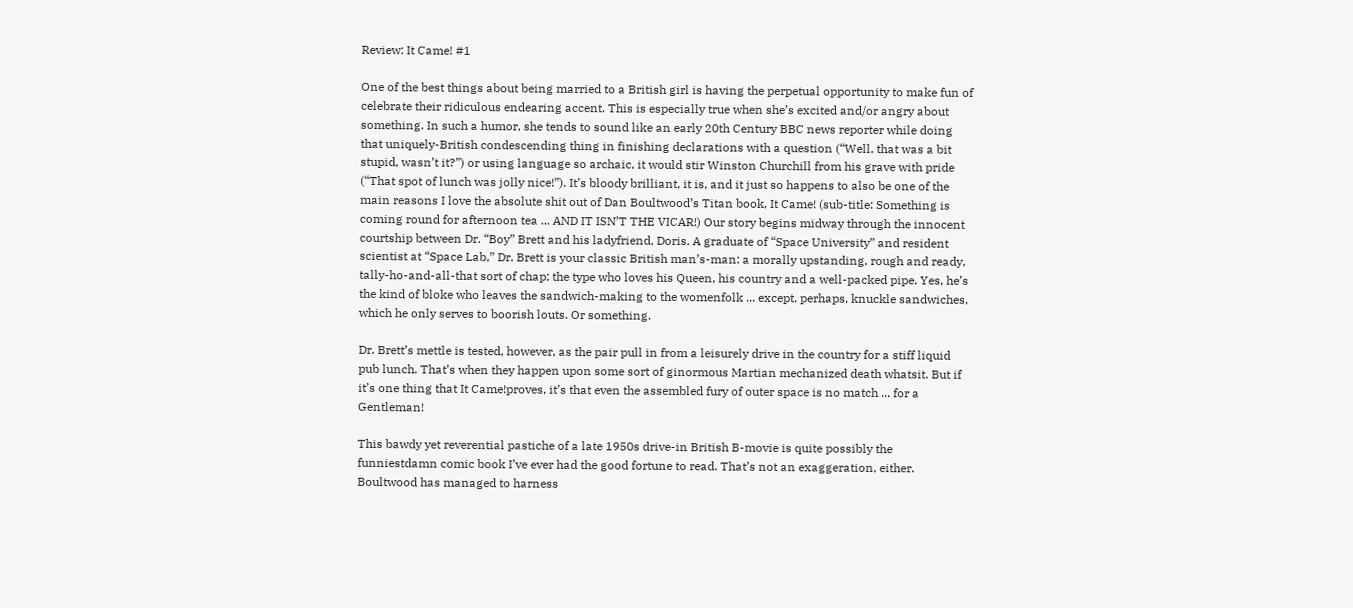Review: It Came! #1

One of the best things about being married to a British girl is having the perpetual opportunity to make fun of celebrate their ridiculous endearing accent. This is especially true when she’s excited and/or angry about something. In such a humor, she tends to sound like an early 20th Century BBC news reporter while doing that uniquely-British condescending thing in finishing declarations with a question (“Well, that was a bit stupid, wasn’t it?”) or using language so archaic, it would stir Winston Churchill from his grave with pride (“That spot of lunch was jolly nice!”). It’s bloody brilliant, it is, and it just so happens to also be one of the main reasons I love the absolute shit out of Dan Boultwood’s Titan book, It Came! (sub-title: Something is coming round for afternoon tea ... AND IT ISN’T THE VICAR!) Our story begins midway through the innocent courtship between Dr. “Boy” Brett and his ladyfriend, Doris. A graduate of “Space University” and resident scientist at “Space Lab,” Dr. Brett is your classic British man’s-man: a morally upstanding, rough and ready, tally-ho-and-all-that sort of chap; the type who loves his Queen, his country and a well-packed pipe. Yes, he’s the kind of bloke who leaves the sandwich-making to the womenfolk ... except, perhaps, knuckle sandwiches, which he only serves to boorish louts. Or something.

Dr. Brett’s mettle is tested, however, as the pair pull in from a leisurely drive in the country for a stiff liquid pub lunch. That’s when they happen upon some sort of ginormous Martian mechanized death whatsit. But if it’s one thing that It Came!proves, it’s that even the assembled fury of outer space is no match ... for a Gentleman!

This bawdy yet reverential pastiche of a late 1950s drive-in British B-movie is quite possibly the funniestdamn comic book I’ve ever had the good fortune to read. That’s not an exaggeration, either. Boultwood has managed to harness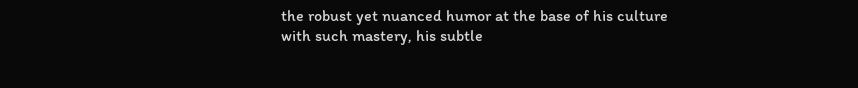the robust yet nuanced humor at the base of his culture with such mastery, his subtle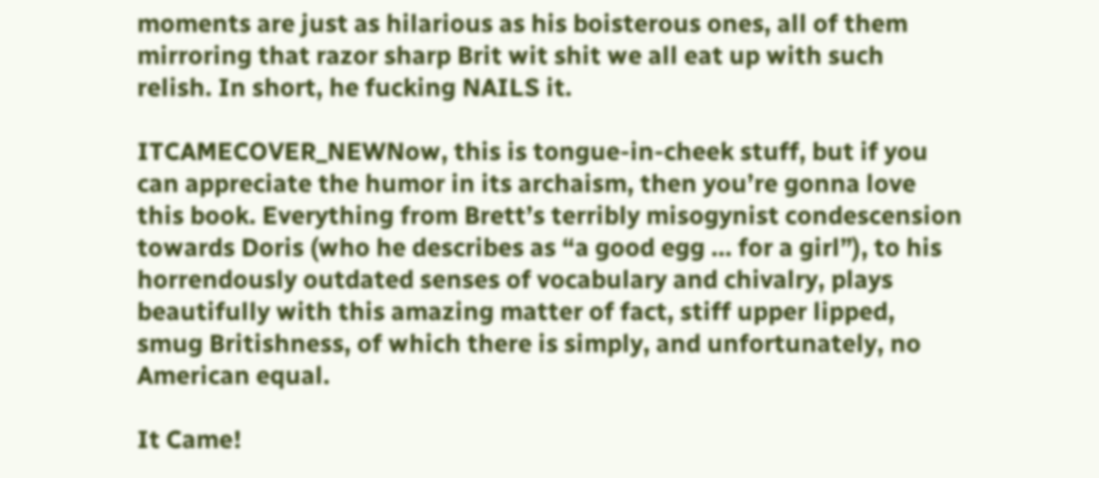moments are just as hilarious as his boisterous ones, all of them mirroring that razor sharp Brit wit shit we all eat up with such relish. In short, he fucking NAILS it.

ITCAMECOVER_NEWNow, this is tongue-in-cheek stuff, but if you can appreciate the humor in its archaism, then you’re gonna love this book. Everything from Brett’s terribly misogynist condescension towards Doris (who he describes as “a good egg ... for a girl”), to his horrendously outdated senses of vocabulary and chivalry, plays beautifully with this amazing matter of fact, stiff upper lipped, smug Britishness, of which there is simply, and unfortunately, no American equal.

It Came!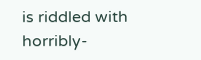is riddled with horribly-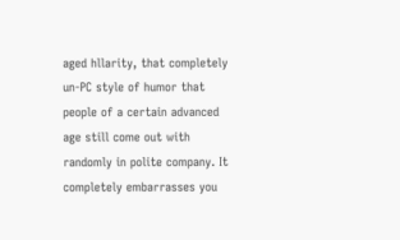aged hllarity, that completely un-PC style of humor that people of a certain advanced age still come out with randomly in polite company. It completely embarrasses you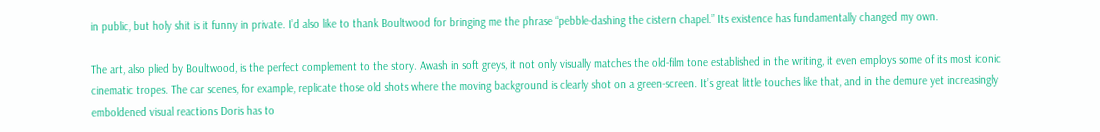in public, but holy shit is it funny in private. I’d also like to thank Boultwood for bringing me the phrase “pebble-dashing the cistern chapel.” Its existence has fundamentally changed my own.

The art, also plied by Boultwood, is the perfect complement to the story. Awash in soft greys, it not only visually matches the old-film tone established in the writing, it even employs some of its most iconic cinematic tropes. The car scenes, for example, replicate those old shots where the moving background is clearly shot on a green-screen. It’s great little touches like that, and in the demure yet increasingly emboldened visual reactions Doris has to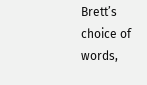Brett’s choice of words,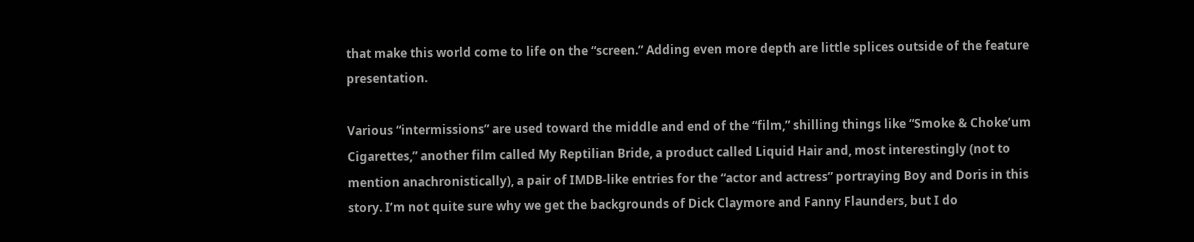that make this world come to life on the “screen.” Adding even more depth are little splices outside of the feature presentation.

Various “intermissions” are used toward the middle and end of the “film,” shilling things like “Smoke & Choke’um Cigarettes,” another film called My Reptilian Bride, a product called Liquid Hair and, most interestingly (not to mention anachronistically), a pair of IMDB-like entries for the “actor and actress” portraying Boy and Doris in this story. I’m not quite sure why we get the backgrounds of Dick Claymore and Fanny Flaunders, but I do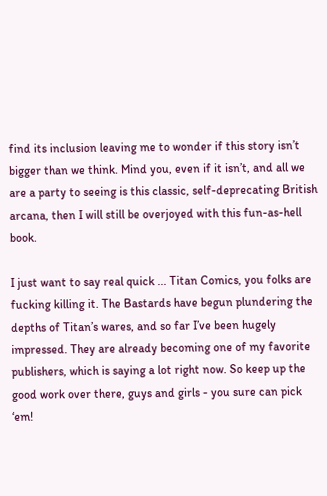find its inclusion leaving me to wonder if this story isn’t bigger than we think. Mind you, even if it isn’t, and all we are a party to seeing is this classic, self-deprecating British arcana, then I will still be overjoyed with this fun-as-hell book.

I just want to say real quick ... Titan Comics, you folks are fucking killing it. The Bastards have begun plundering the depths of Titan’s wares, and so far I’ve been hugely impressed. They are already becoming one of my favorite publishers, which is saying a lot right now. So keep up the good work over there, guys and girls - you sure can pick ‘em!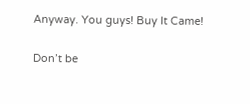Anyway. You guys! Buy It Came!

Don’t be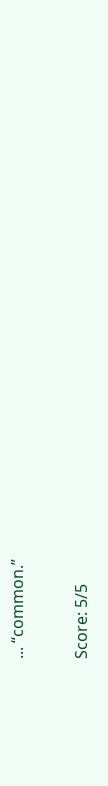... “common.”

Score: 5/5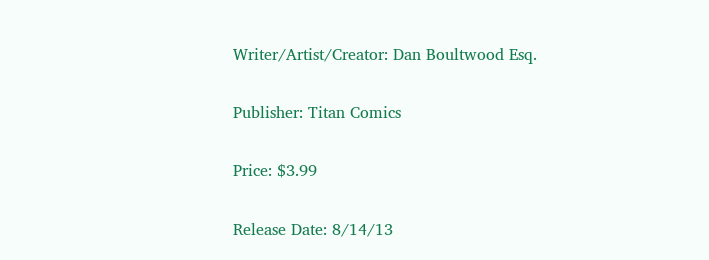Writer/Artist/Creator: Dan Boultwood Esq.

Publisher: Titan Comics

Price: $3.99

Release Date: 8/14/13